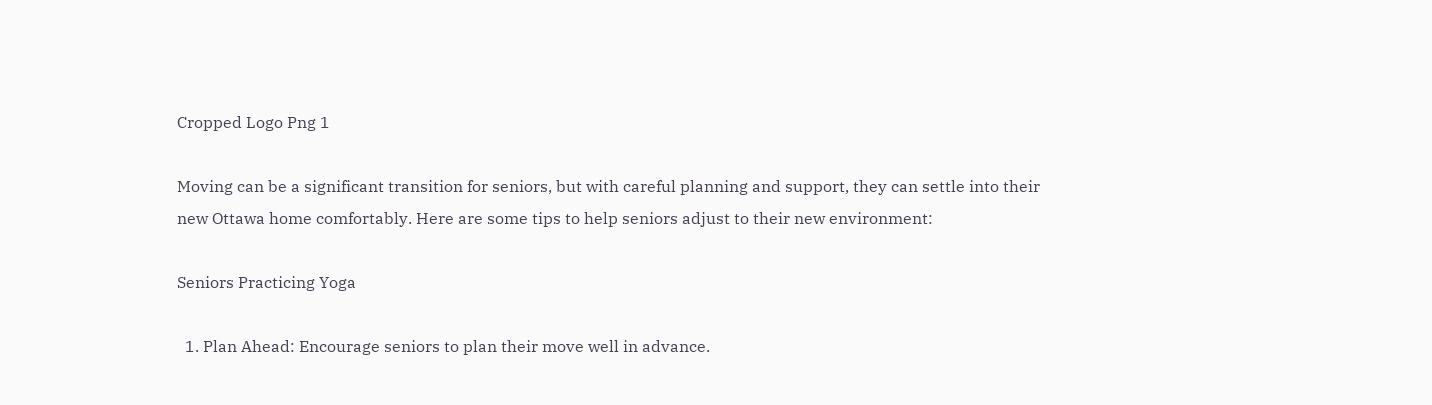Cropped Logo Png 1

Moving can be a significant transition for seniors, but with careful planning and support, they can settle into their new Ottawa home comfortably. Here are some tips to help seniors adjust to their new environment:

Seniors Practicing Yoga

  1. Plan Ahead: Encourage seniors to plan their move well in advance.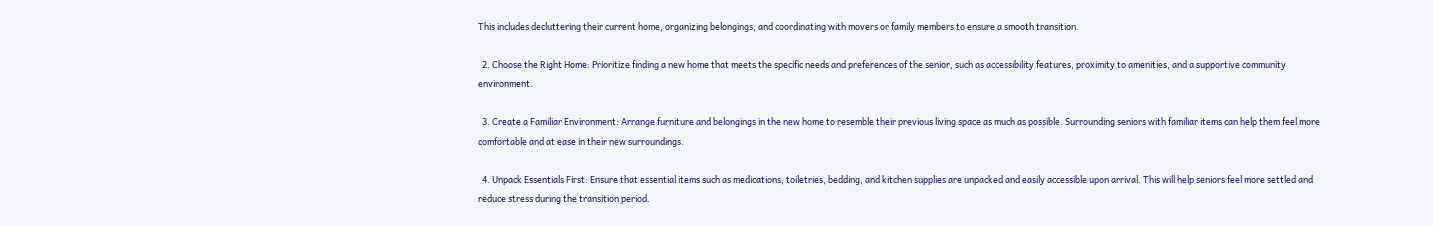This includes decluttering their current home, organizing belongings, and coordinating with movers or family members to ensure a smooth transition.

  2. Choose the Right Home: Prioritize finding a new home that meets the specific needs and preferences of the senior, such as accessibility features, proximity to amenities, and a supportive community environment.

  3. Create a Familiar Environment: Arrange furniture and belongings in the new home to resemble their previous living space as much as possible. Surrounding seniors with familiar items can help them feel more comfortable and at ease in their new surroundings.

  4. Unpack Essentials First: Ensure that essential items such as medications, toiletries, bedding, and kitchen supplies are unpacked and easily accessible upon arrival. This will help seniors feel more settled and reduce stress during the transition period.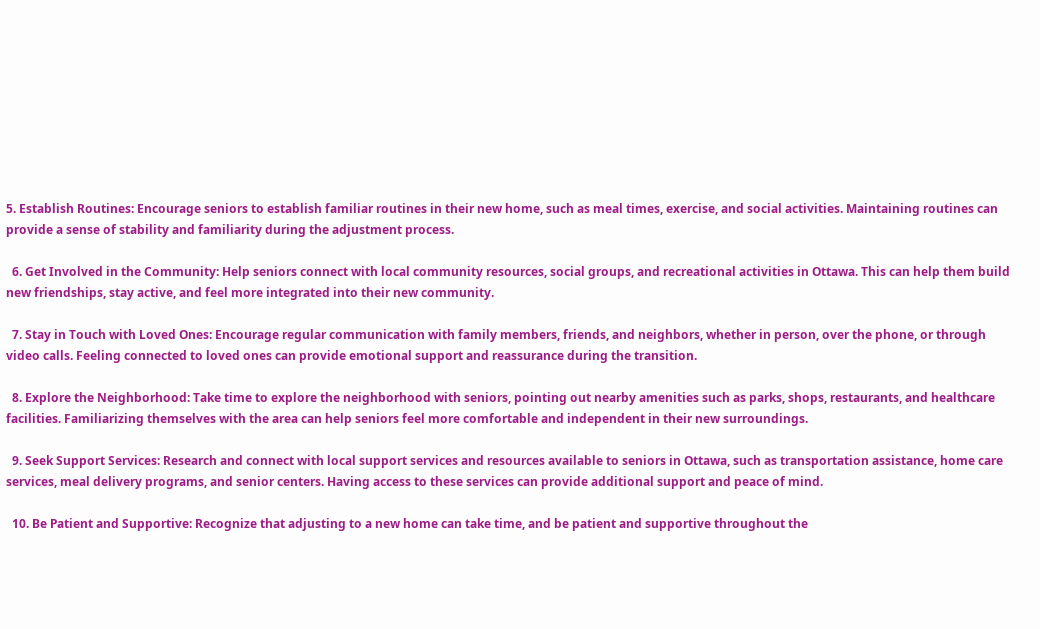5. Establish Routines: Encourage seniors to establish familiar routines in their new home, such as meal times, exercise, and social activities. Maintaining routines can provide a sense of stability and familiarity during the adjustment process.

  6. Get Involved in the Community: Help seniors connect with local community resources, social groups, and recreational activities in Ottawa. This can help them build new friendships, stay active, and feel more integrated into their new community.

  7. Stay in Touch with Loved Ones: Encourage regular communication with family members, friends, and neighbors, whether in person, over the phone, or through video calls. Feeling connected to loved ones can provide emotional support and reassurance during the transition.

  8. Explore the Neighborhood: Take time to explore the neighborhood with seniors, pointing out nearby amenities such as parks, shops, restaurants, and healthcare facilities. Familiarizing themselves with the area can help seniors feel more comfortable and independent in their new surroundings.

  9. Seek Support Services: Research and connect with local support services and resources available to seniors in Ottawa, such as transportation assistance, home care services, meal delivery programs, and senior centers. Having access to these services can provide additional support and peace of mind.

  10. Be Patient and Supportive: Recognize that adjusting to a new home can take time, and be patient and supportive throughout the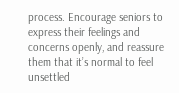process. Encourage seniors to express their feelings and concerns openly, and reassure them that it’s normal to feel unsettled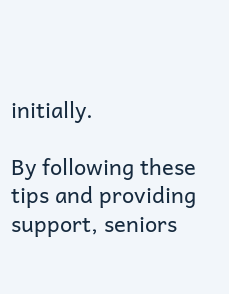initially.

By following these tips and providing support, seniors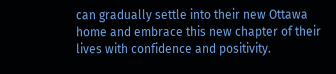can gradually settle into their new Ottawa home and embrace this new chapter of their lives with confidence and positivity.